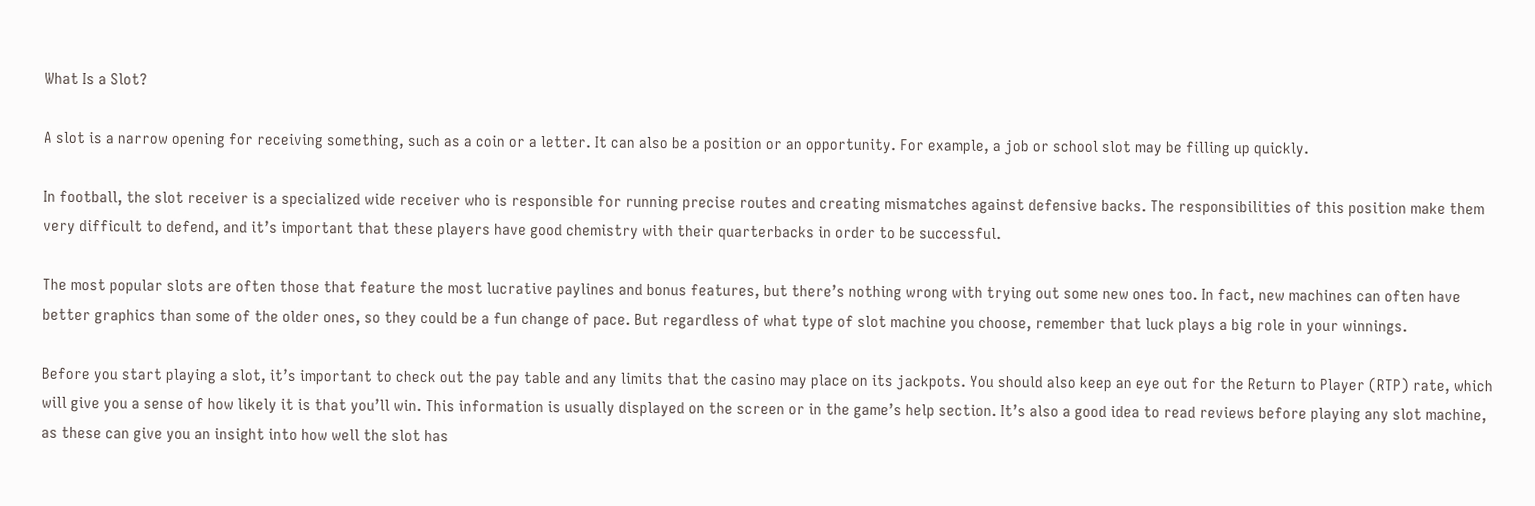What Is a Slot?

A slot is a narrow opening for receiving something, such as a coin or a letter. It can also be a position or an opportunity. For example, a job or school slot may be filling up quickly.

In football, the slot receiver is a specialized wide receiver who is responsible for running precise routes and creating mismatches against defensive backs. The responsibilities of this position make them very difficult to defend, and it’s important that these players have good chemistry with their quarterbacks in order to be successful.

The most popular slots are often those that feature the most lucrative paylines and bonus features, but there’s nothing wrong with trying out some new ones too. In fact, new machines can often have better graphics than some of the older ones, so they could be a fun change of pace. But regardless of what type of slot machine you choose, remember that luck plays a big role in your winnings.

Before you start playing a slot, it’s important to check out the pay table and any limits that the casino may place on its jackpots. You should also keep an eye out for the Return to Player (RTP) rate, which will give you a sense of how likely it is that you’ll win. This information is usually displayed on the screen or in the game’s help section. It’s also a good idea to read reviews before playing any slot machine, as these can give you an insight into how well the slot has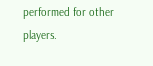performed for other players.